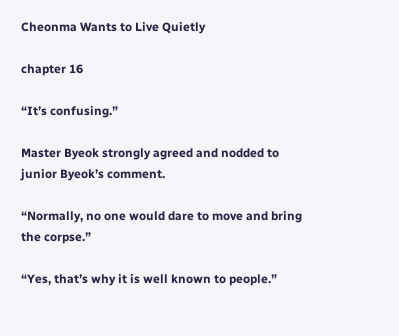Cheonma Wants to Live Quietly

chapter 16

“It’s confusing.”

Master Byeok strongly agreed and nodded to junior Byeok’s comment.

“Normally, no one would dare to move and bring the corpse.”

“Yes, that’s why it is well known to people.”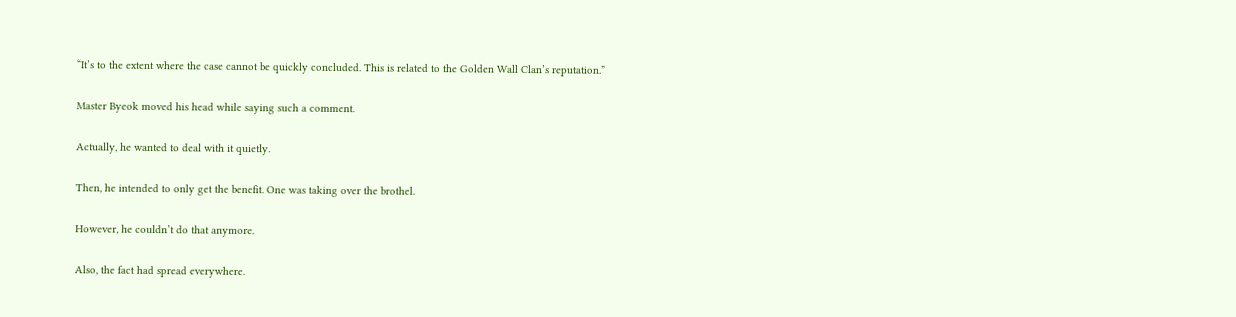“It’s to the extent where the case cannot be quickly concluded. This is related to the Golden Wall Clan’s reputation.”

Master Byeok moved his head while saying such a comment.

Actually, he wanted to deal with it quietly.

Then, he intended to only get the benefit. One was taking over the brothel.

However, he couldn’t do that anymore.

Also, the fact had spread everywhere.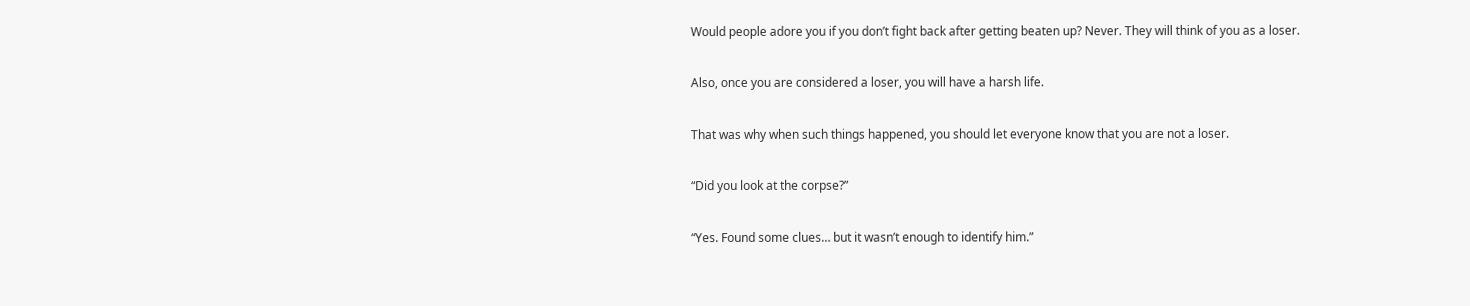Would people adore you if you don’t fight back after getting beaten up? Never. They will think of you as a loser.

Also, once you are considered a loser, you will have a harsh life.

That was why when such things happened, you should let everyone know that you are not a loser.

“Did you look at the corpse?”

“Yes. Found some clues… but it wasn’t enough to identify him.”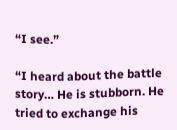“I see.”

“I heard about the battle story… He is stubborn. He tried to exchange his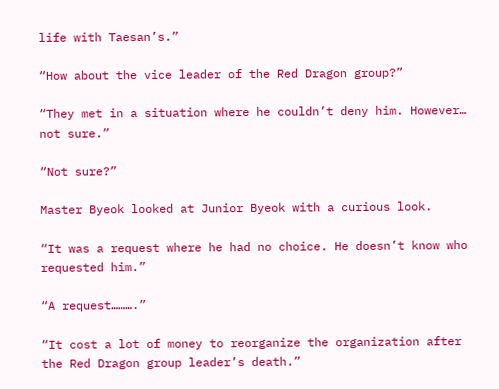life with Taesan’s.”

“How about the vice leader of the Red Dragon group?”

“They met in a situation where he couldn’t deny him. However… not sure.”

“Not sure?”

Master Byeok looked at Junior Byeok with a curious look.

“It was a request where he had no choice. He doesn’t know who requested him.”

“A request……….”

“It cost a lot of money to reorganize the organization after the Red Dragon group leader’s death.”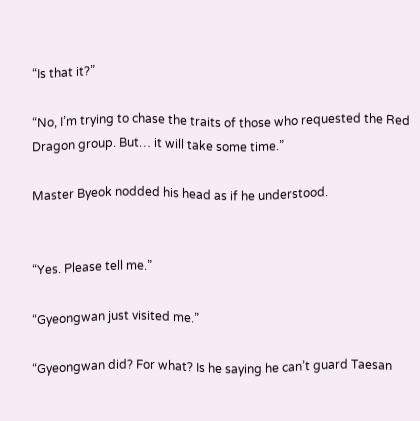“Is that it?”

“No, I’m trying to chase the traits of those who requested the Red Dragon group. But… it will take some time.”

Master Byeok nodded his head as if he understood.


“Yes. Please tell me.”

“Gyeongwan just visited me.”

“Gyeongwan did? For what? Is he saying he can’t guard Taesan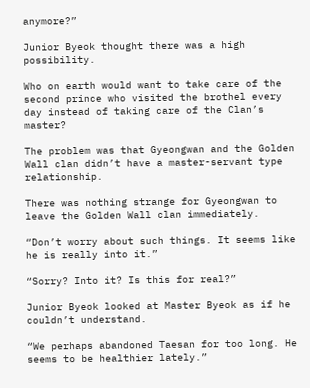anymore?”

Junior Byeok thought there was a high possibility.

Who on earth would want to take care of the second prince who visited the brothel every day instead of taking care of the Clan’s master?

The problem was that Gyeongwan and the Golden Wall clan didn’t have a master-servant type relationship.

There was nothing strange for Gyeongwan to leave the Golden Wall clan immediately.

“Don’t worry about such things. It seems like he is really into it.”

“Sorry? Into it? Is this for real?”

Junior Byeok looked at Master Byeok as if he couldn’t understand.

“We perhaps abandoned Taesan for too long. He seems to be healthier lately.”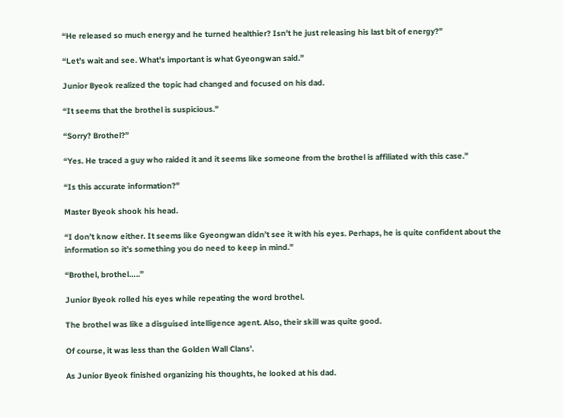“He released so much energy and he turned healthier? Isn’t he just releasing his last bit of energy?”

“Let’s wait and see. What’s important is what Gyeongwan said.”

Junior Byeok realized the topic had changed and focused on his dad.

“It seems that the brothel is suspicious.”

“Sorry? Brothel?”

“Yes. He traced a guy who raided it and it seems like someone from the brothel is affiliated with this case.”

“Is this accurate information?”

Master Byeok shook his head.

“I don’t know either. It seems like Gyeongwan didn’t see it with his eyes. Perhaps, he is quite confident about the information so it’s something you do need to keep in mind.”

“Brothel, brothel…..”

Junior Byeok rolled his eyes while repeating the word brothel.

The brothel was like a disguised intelligence agent. Also, their skill was quite good.

Of course, it was less than the Golden Wall Clans’.

As Junior Byeok finished organizing his thoughts, he looked at his dad.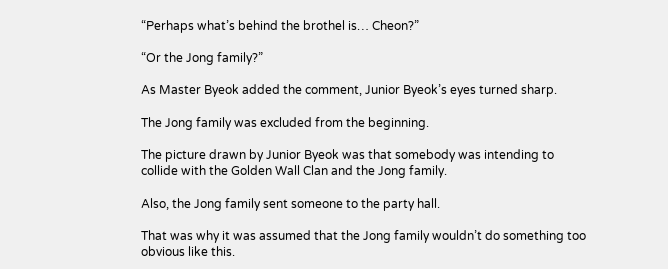“Perhaps what’s behind the brothel is… Cheon?”

“Or the Jong family?”

As Master Byeok added the comment, Junior Byeok’s eyes turned sharp.

The Jong family was excluded from the beginning.

The picture drawn by Junior Byeok was that somebody was intending to collide with the Golden Wall Clan and the Jong family.

Also, the Jong family sent someone to the party hall.

That was why it was assumed that the Jong family wouldn’t do something too obvious like this.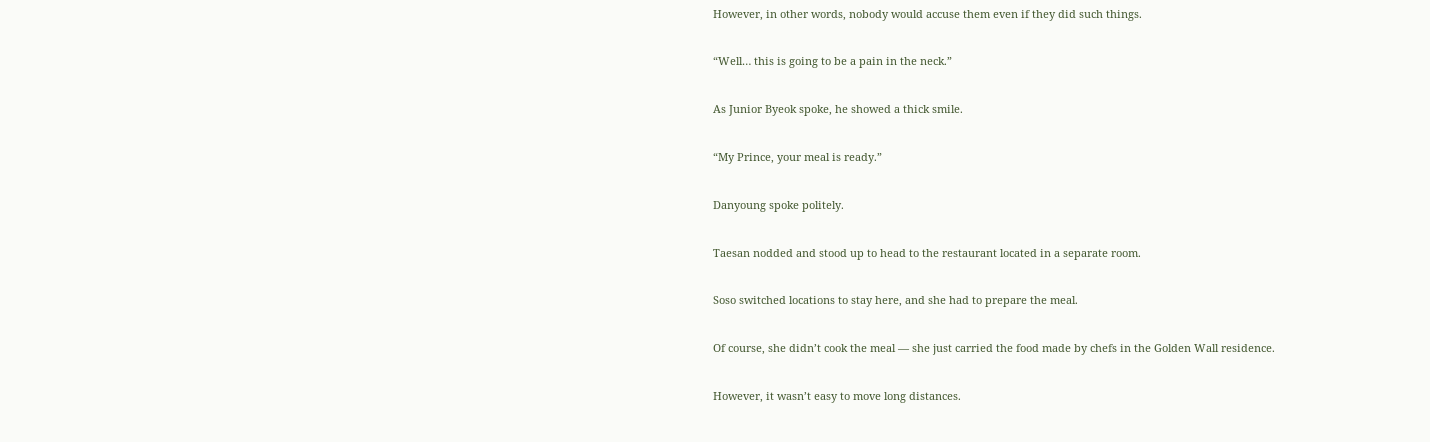However, in other words, nobody would accuse them even if they did such things.

“Well… this is going to be a pain in the neck.”

As Junior Byeok spoke, he showed a thick smile.

“My Prince, your meal is ready.”

Danyoung spoke politely.

Taesan nodded and stood up to head to the restaurant located in a separate room.

Soso switched locations to stay here, and she had to prepare the meal.

Of course, she didn’t cook the meal — she just carried the food made by chefs in the Golden Wall residence.

However, it wasn’t easy to move long distances.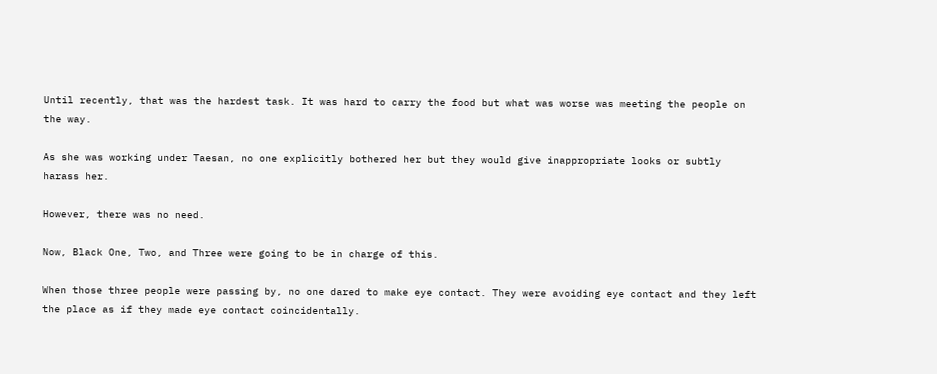Until recently, that was the hardest task. It was hard to carry the food but what was worse was meeting the people on the way.

As she was working under Taesan, no one explicitly bothered her but they would give inappropriate looks or subtly harass her.

However, there was no need.

Now, Black One, Two, and Three were going to be in charge of this.

When those three people were passing by, no one dared to make eye contact. They were avoiding eye contact and they left the place as if they made eye contact coincidentally.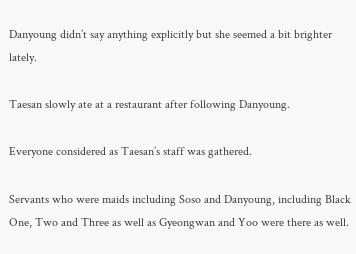Danyoung didn’t say anything explicitly but she seemed a bit brighter lately.

Taesan slowly ate at a restaurant after following Danyoung.

Everyone considered as Taesan’s staff was gathered.

Servants who were maids including Soso and Danyoung, including Black One, Two and Three as well as Gyeongwan and Yoo were there as well.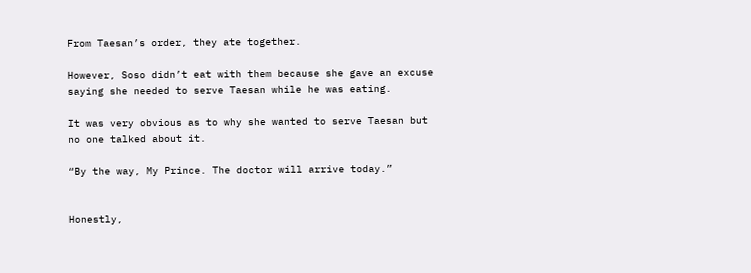From Taesan’s order, they ate together.

However, Soso didn’t eat with them because she gave an excuse saying she needed to serve Taesan while he was eating.

It was very obvious as to why she wanted to serve Taesan but no one talked about it.

“By the way, My Prince. The doctor will arrive today.”


Honestly,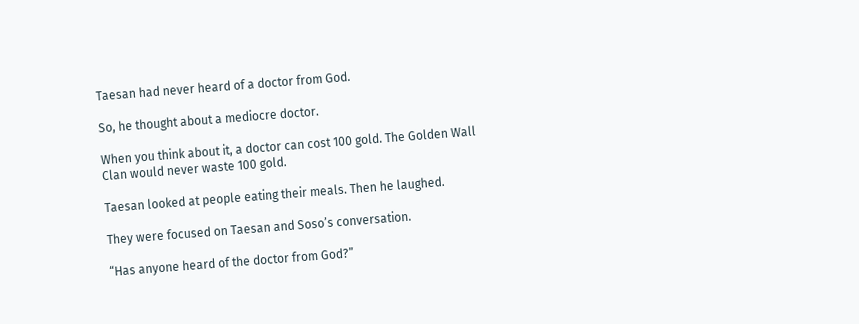Taesan had never heard of a doctor from God.

So, he thought about a mediocre doctor.

When you think about it, a doctor can cost 100 gold. The Golden Wall Clan would never waste 100 gold.

Taesan looked at people eating their meals. Then he laughed.

They were focused on Taesan and Soso’s conversation.

“Has anyone heard of the doctor from God?”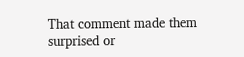That comment made them surprised or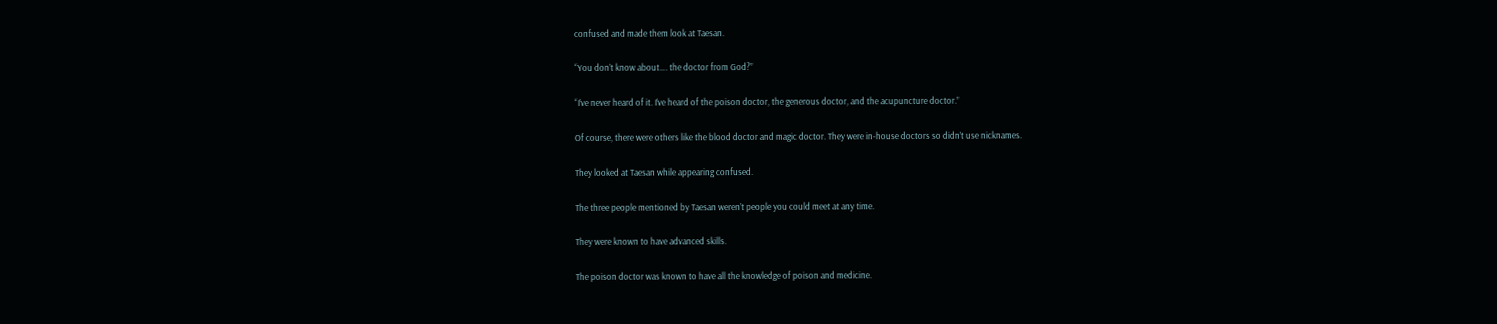confused and made them look at Taesan.

“You don’t know about…. the doctor from God?”

“I’ve never heard of it. I’ve heard of the poison doctor, the generous doctor, and the acupuncture doctor.”

Of course, there were others like the blood doctor and magic doctor. They were in-house doctors so didn’t use nicknames.

They looked at Taesan while appearing confused.

The three people mentioned by Taesan weren’t people you could meet at any time.

They were known to have advanced skills.

The poison doctor was known to have all the knowledge of poison and medicine.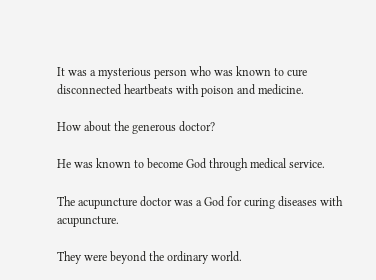It was a mysterious person who was known to cure disconnected heartbeats with poison and medicine.

How about the generous doctor?

He was known to become God through medical service.

The acupuncture doctor was a God for curing diseases with acupuncture.

They were beyond the ordinary world.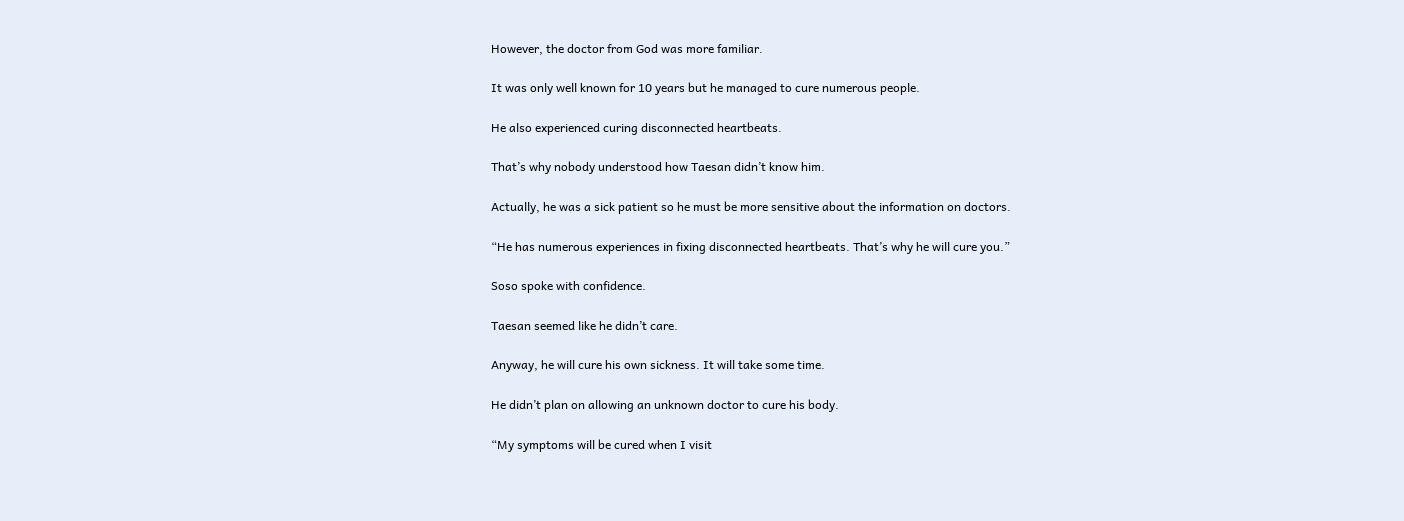However, the doctor from God was more familiar.

It was only well known for 10 years but he managed to cure numerous people.

He also experienced curing disconnected heartbeats.

That’s why nobody understood how Taesan didn’t know him.

Actually, he was a sick patient so he must be more sensitive about the information on doctors.

“He has numerous experiences in fixing disconnected heartbeats. That’s why he will cure you.”

Soso spoke with confidence.

Taesan seemed like he didn’t care.

Anyway, he will cure his own sickness. It will take some time.

He didn’t plan on allowing an unknown doctor to cure his body.

“My symptoms will be cured when I visit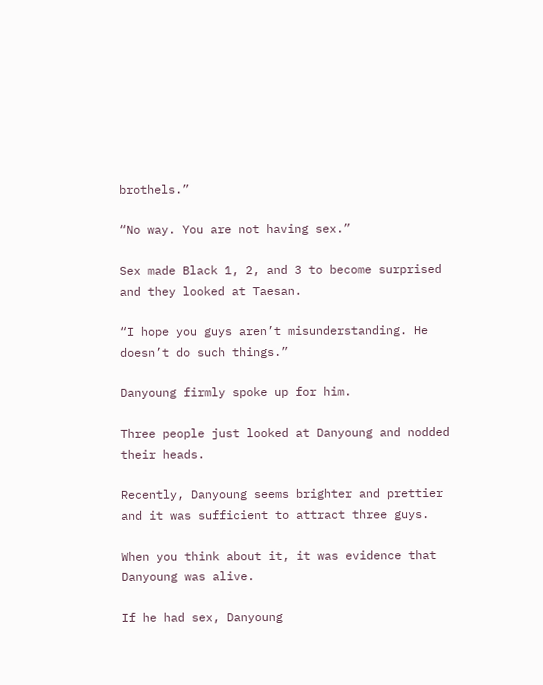brothels.”

“No way. You are not having sex.”

Sex made Black 1, 2, and 3 to become surprised and they looked at Taesan.

“I hope you guys aren’t misunderstanding. He doesn’t do such things.”

Danyoung firmly spoke up for him.

Three people just looked at Danyoung and nodded their heads.

Recently, Danyoung seems brighter and prettier and it was sufficient to attract three guys.

When you think about it, it was evidence that Danyoung was alive.

If he had sex, Danyoung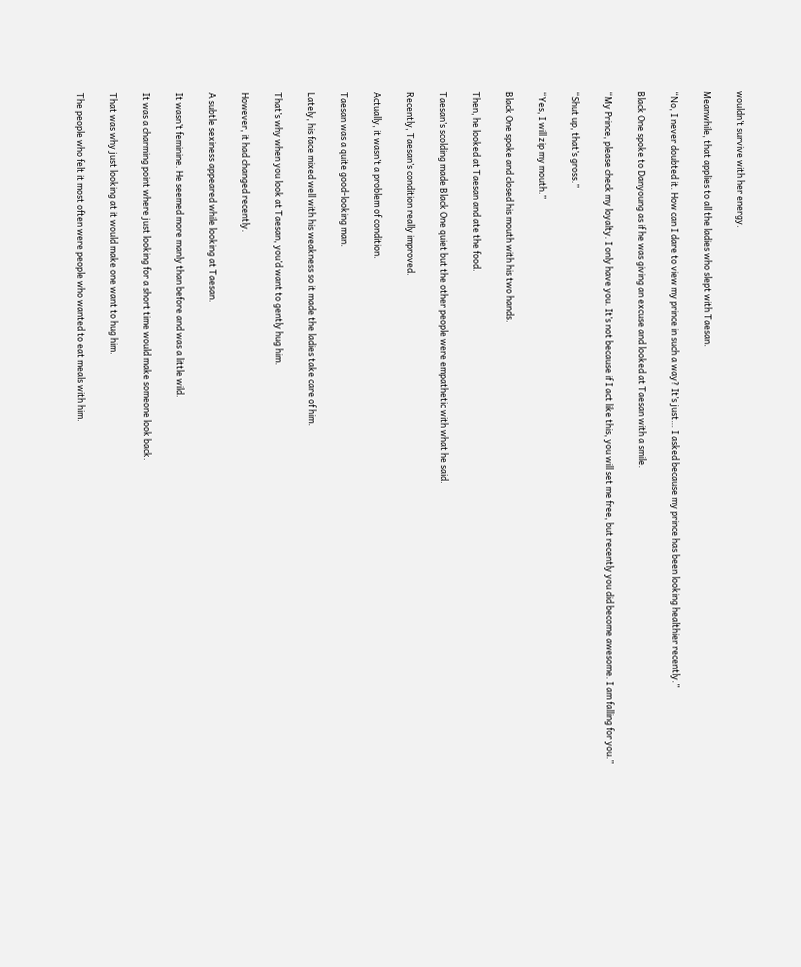wouldn’t survive with her energy.

Meanwhile, that applies to all the ladies who slept with Taesan.

“No, I never doubted it. How can I dare to view my prince in such a way? It’s just… I asked because my prince has been looking healthier recently.”

Black One spoke to Danyoung as if he was giving an excuse and looked at Taesan with a smile.

“My Prince, please check my loyalty. I only have you. It’s not because if I act like this, you will set me free, but recently you did become awesome. I am falling for you.”

“Shut up, that’s gross.”

“Yes, I will zip my mouth.”

Black One spoke and closed his mouth with his two hands.

Then, he looked at Taesan and ate the food.

Taesan’s scolding made Black One quiet but the other people were empathetic with what he said.

Recently, Taesan’s condition really improved.

Actually, it wasn’t a problem of condition.

Taesan was a quite good-looking man.

Lately, his face mixed well with his weakness so it made the ladies take care of him.

That’s why when you look at Taesan, you’d want to gently hug him.

However, it had changed recently.

A subtle sexiness appeared while looking at Taesan.

It wasn’t feminine. He seemed more manly than before and was a little wild.

It was a charming point where just looking for a short time would make someone look back.

That was why just looking at it would make one want to hug him.

The people who felt it most often were people who wanted to eat meals with him.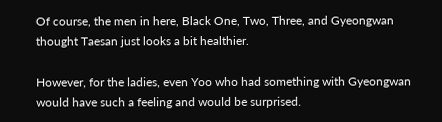Of course, the men in here, Black One, Two, Three, and Gyeongwan thought Taesan just looks a bit healthier.

However, for the ladies, even Yoo who had something with Gyeongwan would have such a feeling and would be surprised.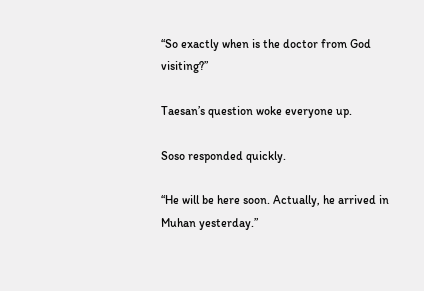“So exactly when is the doctor from God visiting?”

Taesan’s question woke everyone up.

Soso responded quickly.

“He will be here soon. Actually, he arrived in Muhan yesterday.”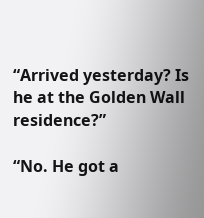“Arrived yesterday? Is he at the Golden Wall residence?”

“No. He got a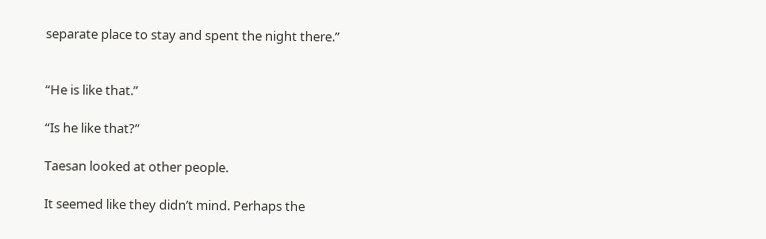separate place to stay and spent the night there.”


“He is like that.”

“Is he like that?”

Taesan looked at other people.

It seemed like they didn’t mind. Perhaps the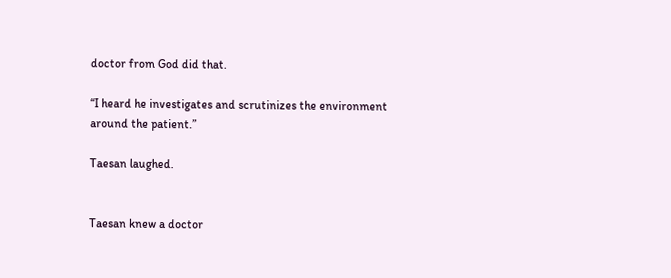doctor from God did that.

“I heard he investigates and scrutinizes the environment around the patient.”

Taesan laughed.


Taesan knew a doctor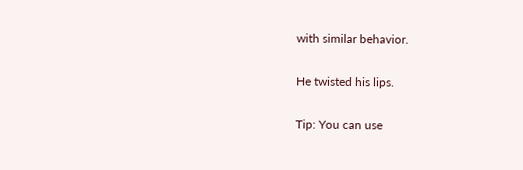with similar behavior.

He twisted his lips.

Tip: You can use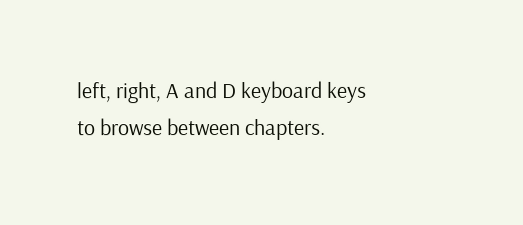left, right, A and D keyboard keys to browse between chapters.